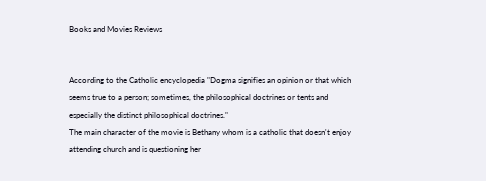Books and Movies Reviews


According to the Catholic encyclopedia "Dogma signifies an opinion or that which seems true to a person; sometimes, the philosophical doctrines or tents and especially the distinct philosophical doctrines."
The main character of the movie is Bethany whom is a catholic that doesn't enjoy attending church and is questioning her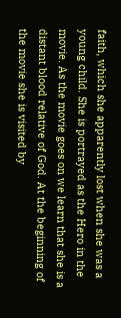faith, which she apparently lost when she was a young child. She is portrayed as the Hero in the movie. As the movie goes on we learn that she is a distant blood relative of God. At the beginning of the movie she is visited by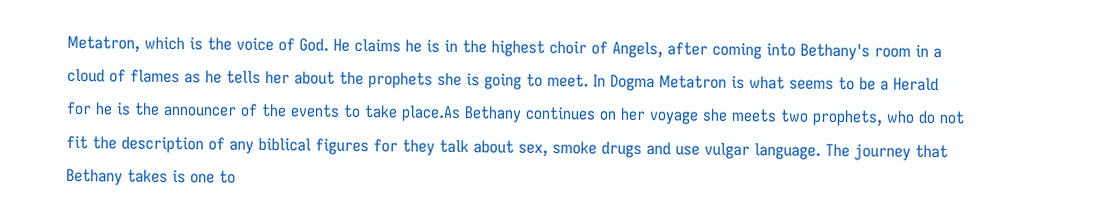Metatron, which is the voice of God. He claims he is in the highest choir of Angels, after coming into Bethany's room in a cloud of flames as he tells her about the prophets she is going to meet. In Dogma Metatron is what seems to be a Herald for he is the announcer of the events to take place.As Bethany continues on her voyage she meets two prophets, who do not fit the description of any biblical figures for they talk about sex, smoke drugs and use vulgar language. The journey that Bethany takes is one to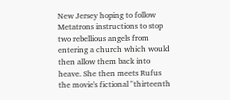New Jersey hoping to follow Metatrons instructions to stop two rebellious angels from entering a church which would then allow them back into heave. She then meets Rufus the movie's fictional "thirteenth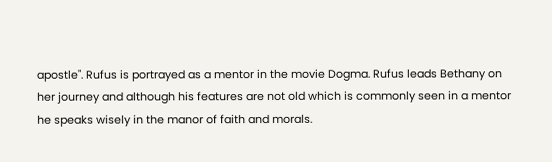apostle". Rufus is portrayed as a mentor in the movie Dogma. Rufus leads Bethany on her journey and although his features are not old which is commonly seen in a mentor he speaks wisely in the manor of faith and morals.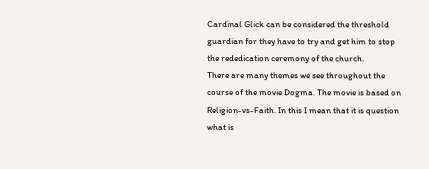Cardinal Glick can be considered the threshold guardian for they have to try and get him to stop the rededication ceremony of the church.
There are many themes we see throughout the course of the movie Dogma. The movie is based on Religion-vs-Faith. In this I mean that it is question what is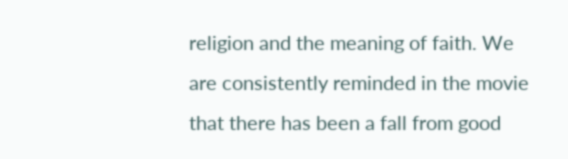religion and the meaning of faith. We are consistently reminded in the movie that there has been a fall from good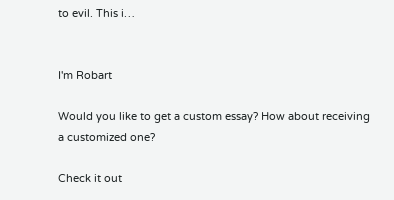to evil. This i…


I'm Robart

Would you like to get a custom essay? How about receiving a customized one?

Check it out